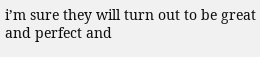i’m sure they will turn out to be great and perfect and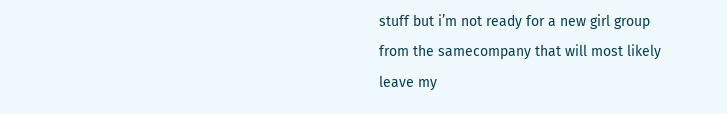stuff but i’m not ready for a new girl group from the samecompany that will most likely leave my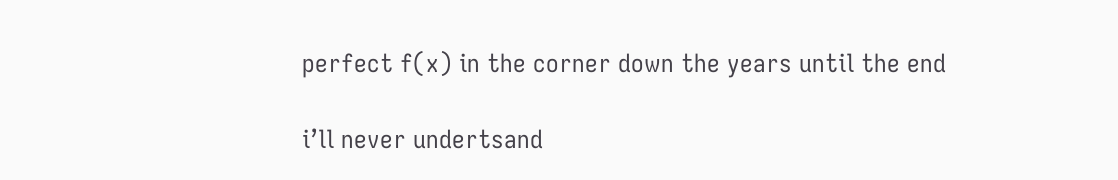perfect f(x) in the corner down the years until the end

i’ll never undertsand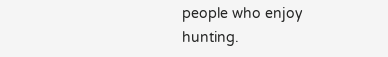people who enjoy hunting.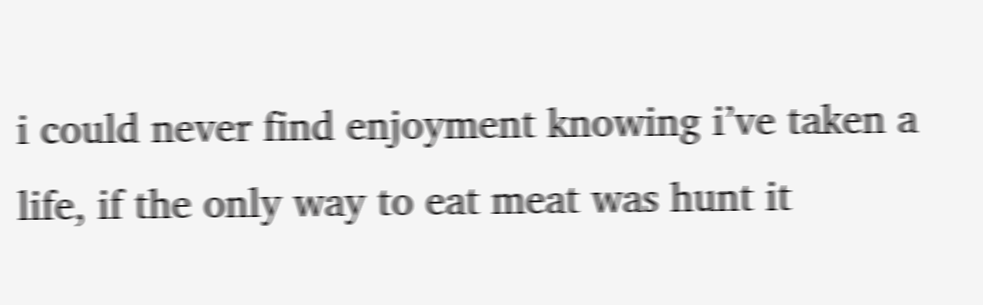i could never find enjoyment knowing i’ve taken a life, if the only way to eat meat was hunt it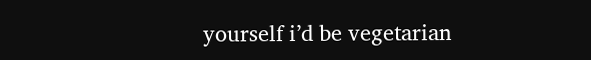yourself i’d be vegetarian